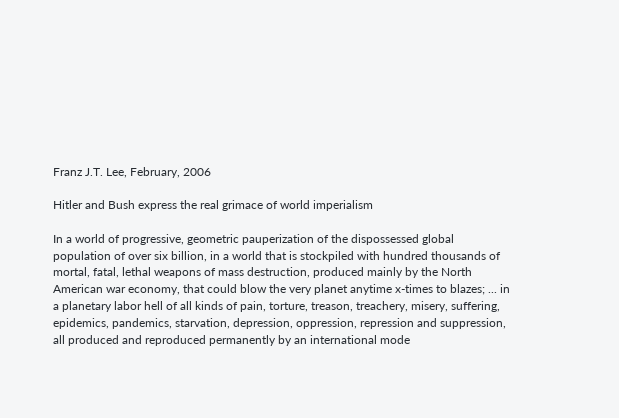Franz J.T. Lee, February, 2006

Hitler and Bush express the real grimace of world imperialism

In a world of progressive, geometric pauperization of the dispossessed global population of over six billion, in a world that is stockpiled with hundred thousands of mortal, fatal, lethal weapons of mass destruction, produced mainly by the North American war economy, that could blow the very planet anytime x-times to blazes; ... in a planetary labor hell of all kinds of pain, torture, treason, treachery, misery, suffering, epidemics, pandemics, starvation, depression, oppression, repression and suppression, all produced and reproduced permanently by an international mode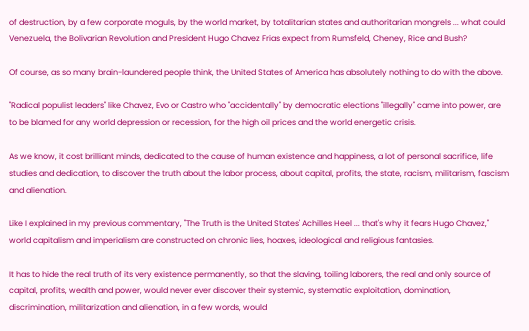of destruction, by a few corporate moguls, by the world market, by totalitarian states and authoritarian mongrels ... what could Venezuela, the Bolivarian Revolution and President Hugo Chavez Frias expect from Rumsfeld, Cheney, Rice and Bush?

Of course, as so many brain-laundered people think, the United States of America has absolutely nothing to do with the above.

"Radical populist leaders" like Chavez, Evo or Castro who "accidentally" by democratic elections "illegally" came into power, are to be blamed for any world depression or recession, for the high oil prices and the world energetic crisis.

As we know, it cost brilliant minds, dedicated to the cause of human existence and happiness, a lot of personal sacrifice, life studies and dedication, to discover the truth about the labor process, about capital, profits, the state, racism, militarism, fascism and alienation.

Like I explained in my previous commentary, "The Truth is the United States' Achilles Heel ... that's why it fears Hugo Chavez," world capitalism and imperialism are constructed on chronic lies, hoaxes, ideological and religious fantasies.

It has to hide the real truth of its very existence permanently, so that the slaving, toiling laborers, the real and only source of capital, profits, wealth and power, would never ever discover their systemic, systematic exploitation, domination, discrimination, militarization and alienation, in a few words, would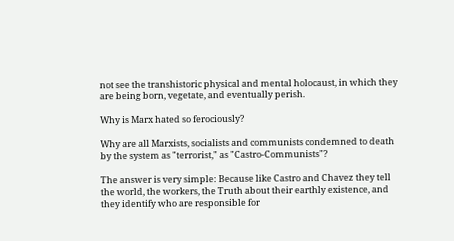not see the transhistoric physical and mental holocaust, in which they are being born, vegetate, and eventually perish.

Why is Marx hated so ferociously?

Why are all Marxists, socialists and communists condemned to death by the system as "terrorist," as "Castro-Communists"?

The answer is very simple: Because like Castro and Chavez they tell the world, the workers, the Truth about their earthly existence, and they identify who are responsible for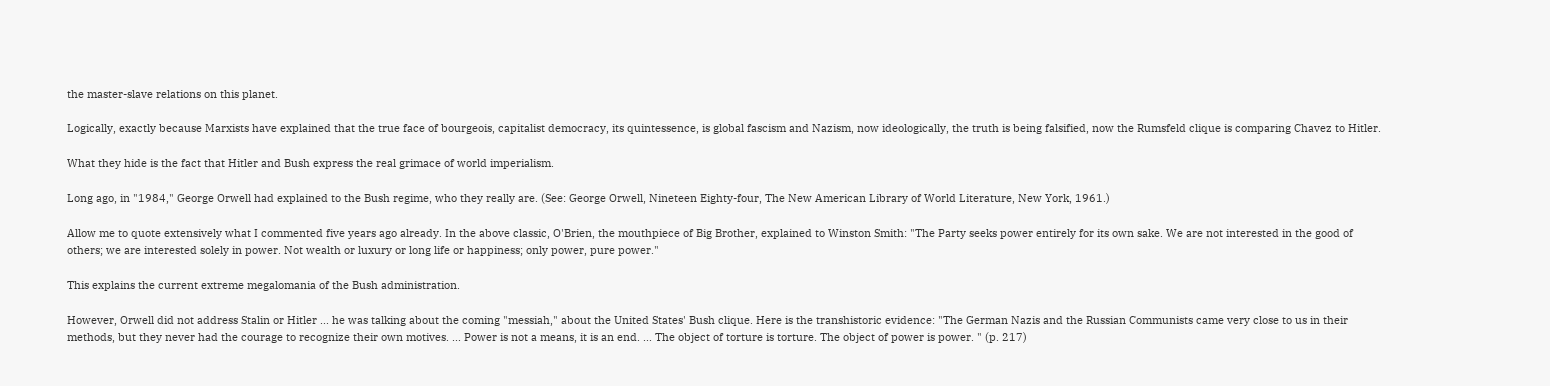the master-slave relations on this planet.

Logically, exactly because Marxists have explained that the true face of bourgeois, capitalist democracy, its quintessence, is global fascism and Nazism, now ideologically, the truth is being falsified, now the Rumsfeld clique is comparing Chavez to Hitler.

What they hide is the fact that Hitler and Bush express the real grimace of world imperialism.

Long ago, in "1984," George Orwell had explained to the Bush regime, who they really are. (See: George Orwell, Nineteen Eighty-four, The New American Library of World Literature, New York, 1961.)

Allow me to quote extensively what I commented five years ago already. In the above classic, O'Brien, the mouthpiece of Big Brother, explained to Winston Smith: "The Party seeks power entirely for its own sake. We are not interested in the good of others; we are interested solely in power. Not wealth or luxury or long life or happiness; only power, pure power."

This explains the current extreme megalomania of the Bush administration.

However, Orwell did not address Stalin or Hitler ... he was talking about the coming "messiah," about the United States' Bush clique. Here is the transhistoric evidence: "The German Nazis and the Russian Communists came very close to us in their methods, but they never had the courage to recognize their own motives. ... Power is not a means, it is an end. ... The object of torture is torture. The object of power is power. " (p. 217)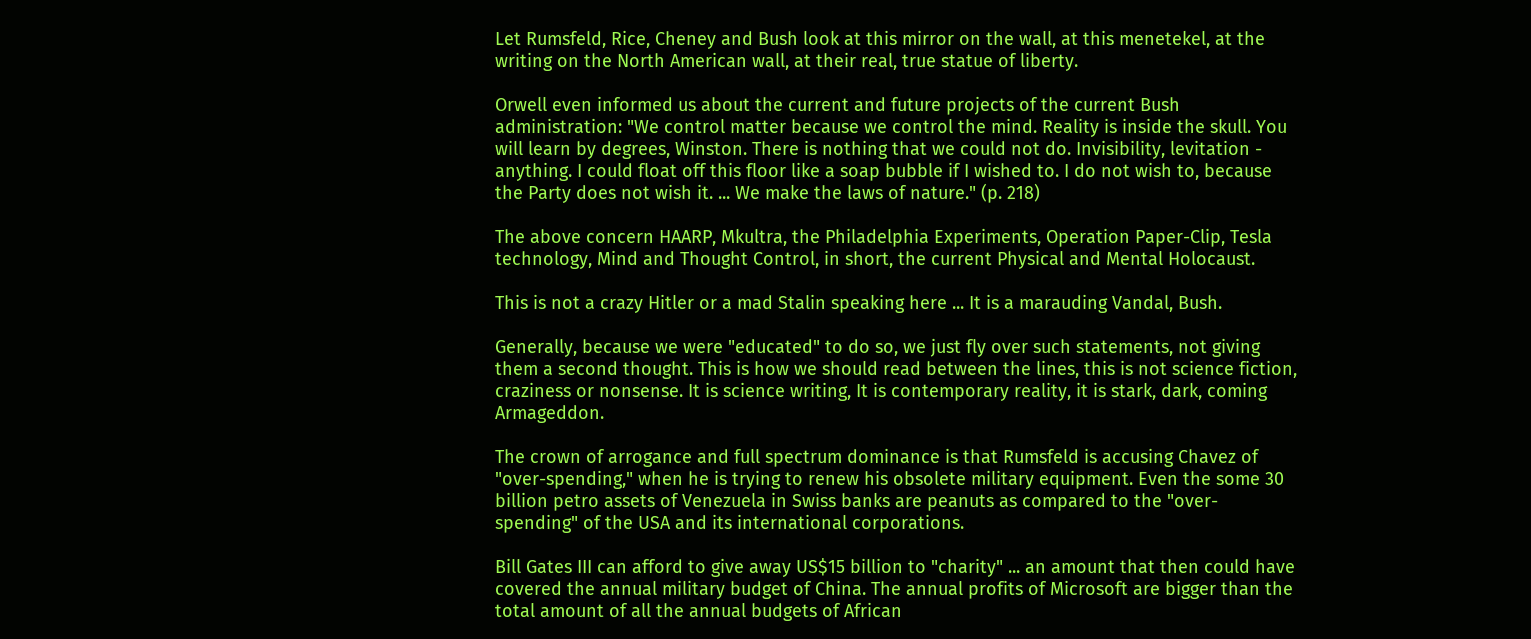Let Rumsfeld, Rice, Cheney and Bush look at this mirror on the wall, at this menetekel, at the writing on the North American wall, at their real, true statue of liberty.

Orwell even informed us about the current and future projects of the current Bush administration: "We control matter because we control the mind. Reality is inside the skull. You will learn by degrees, Winston. There is nothing that we could not do. Invisibility, levitation - anything. I could float off this floor like a soap bubble if I wished to. I do not wish to, because the Party does not wish it. ... We make the laws of nature." (p. 218)

The above concern HAARP, Mkultra, the Philadelphia Experiments, Operation Paper-Clip, Tesla technology, Mind and Thought Control, in short, the current Physical and Mental Holocaust.

This is not a crazy Hitler or a mad Stalin speaking here ... It is a marauding Vandal, Bush.

Generally, because we were "educated" to do so, we just fly over such statements, not giving them a second thought. This is how we should read between the lines, this is not science fiction, craziness or nonsense. It is science writing, It is contemporary reality, it is stark, dark, coming Armageddon.

The crown of arrogance and full spectrum dominance is that Rumsfeld is accusing Chavez of "over-spending," when he is trying to renew his obsolete military equipment. Even the some 30 billion petro assets of Venezuela in Swiss banks are peanuts as compared to the "over-spending" of the USA and its international corporations.

Bill Gates III can afford to give away US$15 billion to "charity" ... an amount that then could have covered the annual military budget of China. The annual profits of Microsoft are bigger than the total amount of all the annual budgets of African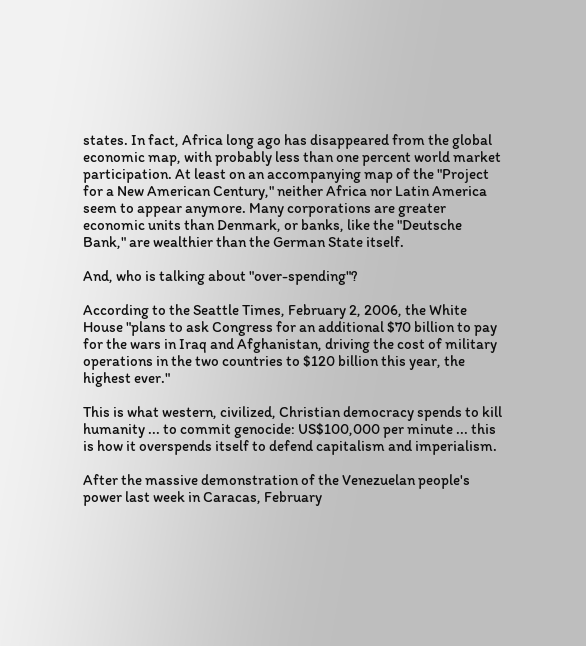states. In fact, Africa long ago has disappeared from the global economic map, with probably less than one percent world market participation. At least on an accompanying map of the "Project for a New American Century," neither Africa nor Latin America seem to appear anymore. Many corporations are greater economic units than Denmark, or banks, like the "Deutsche Bank," are wealthier than the German State itself.

And, who is talking about "over-spending"?

According to the Seattle Times, February 2, 2006, the White House "plans to ask Congress for an additional $70 billion to pay for the wars in Iraq and Afghanistan, driving the cost of military operations in the two countries to $120 billion this year, the highest ever."

This is what western, civilized, Christian democracy spends to kill humanity ... to commit genocide: US$100,000 per minute ... this is how it overspends itself to defend capitalism and imperialism.

After the massive demonstration of the Venezuelan people's power last week in Caracas, February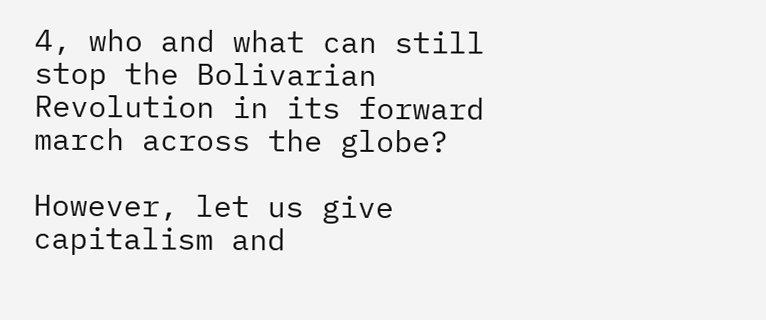4, who and what can still stop the Bolivarian Revolution in its forward march across the globe?

However, let us give capitalism and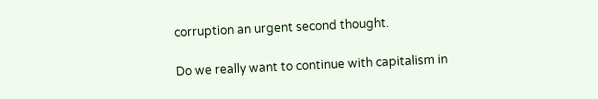corruption an urgent second thought.

Do we really want to continue with capitalism in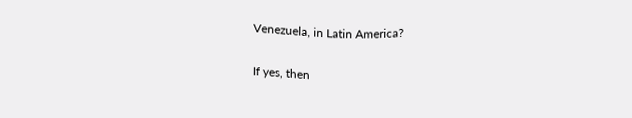Venezuela, in Latin America?

If yes, then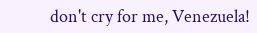don't cry for me, Venezuela!